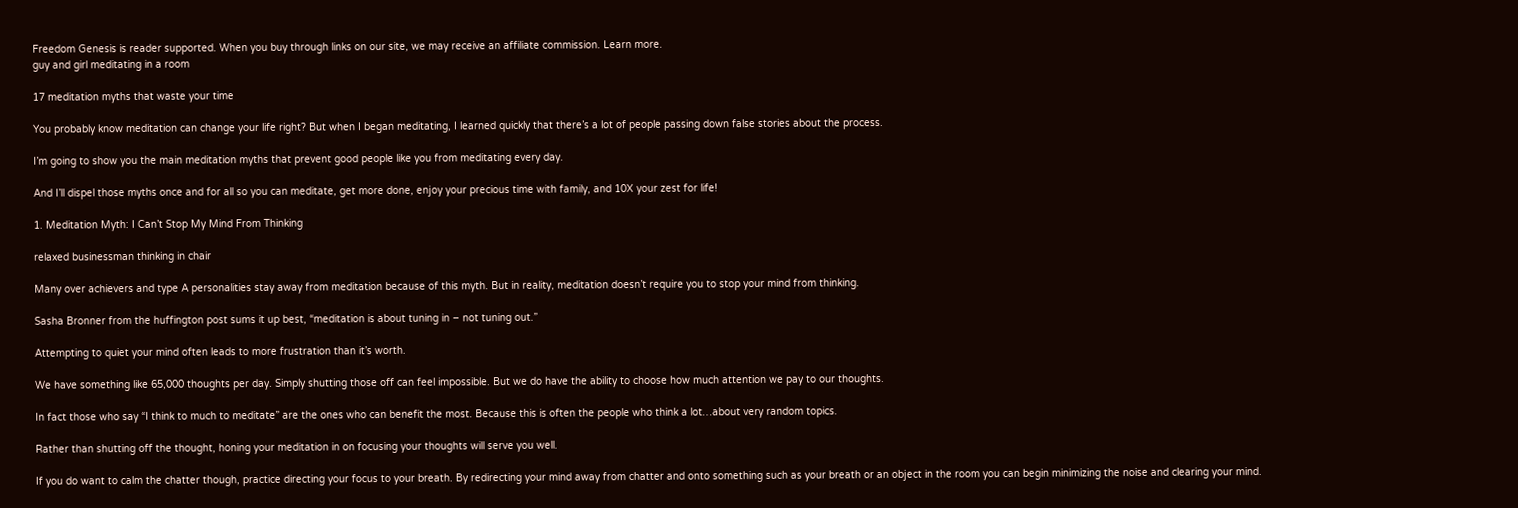Freedom Genesis is reader supported. When you buy through links on our site, we may receive an affiliate commission. Learn more.
guy and girl meditating in a room

17 meditation myths that waste your time

You probably know meditation can change your life right? But when I began meditating, I learned quickly that there’s a lot of people passing down false stories about the process.

I’m going to show you the main meditation myths that prevent good people like you from meditating every day.

And I’ll dispel those myths once and for all so you can meditate, get more done, enjoy your precious time with family, and 10X your zest for life!

1. Meditation Myth: I Can’t Stop My Mind From Thinking

relaxed businessman thinking in chair

Many over achievers and type A personalities stay away from meditation because of this myth. But in reality, meditation doesn’t require you to stop your mind from thinking.

Sasha Bronner from the huffington post sums it up best, “meditation is about tuning in – not tuning out.”

Attempting to quiet your mind often leads to more frustration than it’s worth.

We have something like 65,000 thoughts per day. Simply shutting those off can feel impossible. But we do have the ability to choose how much attention we pay to our thoughts.

In fact those who say “I think to much to meditate” are the ones who can benefit the most. Because this is often the people who think a lot…about very random topics.

Rather than shutting off the thought, honing your meditation in on focusing your thoughts will serve you well.

If you do want to calm the chatter though, practice directing your focus to your breath. By redirecting your mind away from chatter and onto something such as your breath or an object in the room you can begin minimizing the noise and clearing your mind.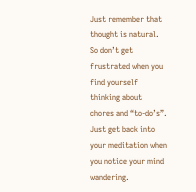Just remember that thought is natural. So don’t get frustrated when you find yourself thinking about chores and “to-do’s”. Just get back into your meditation when you notice your mind wandering.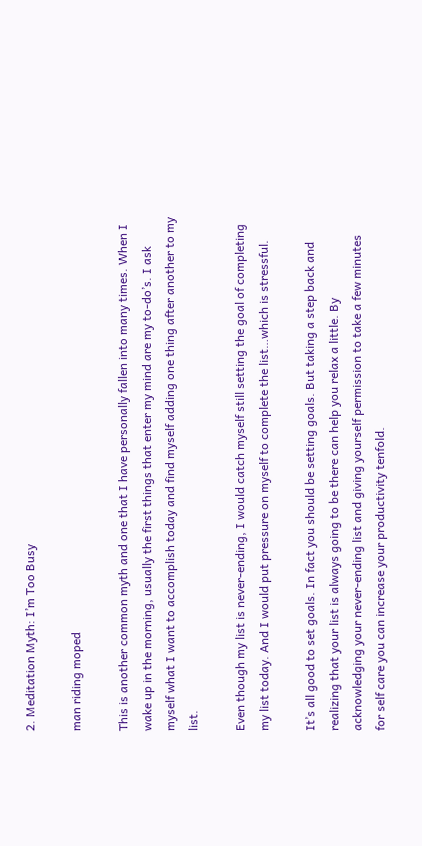2. Meditation Myth: I’m Too Busy

man riding moped

This is another common myth and one that I have personally fallen into many times. When I wake up in the morning, usually the first things that enter my mind are my to-do’s. I ask myself what I want to accomplish today and find myself adding one thing after another to my list.

Even though my list is never-ending, I would catch myself still setting the goal of completing my list today. And I would put pressure on myself to complete the list…which is stressful.

It’s all good to set goals. In fact you should be setting goals. But taking a step back and realizing that your list is always going to be there can help you relax a little. By acknowledging your never-ending list and giving yourself permission to take a few minutes for self care you can increase your productivity tenfold.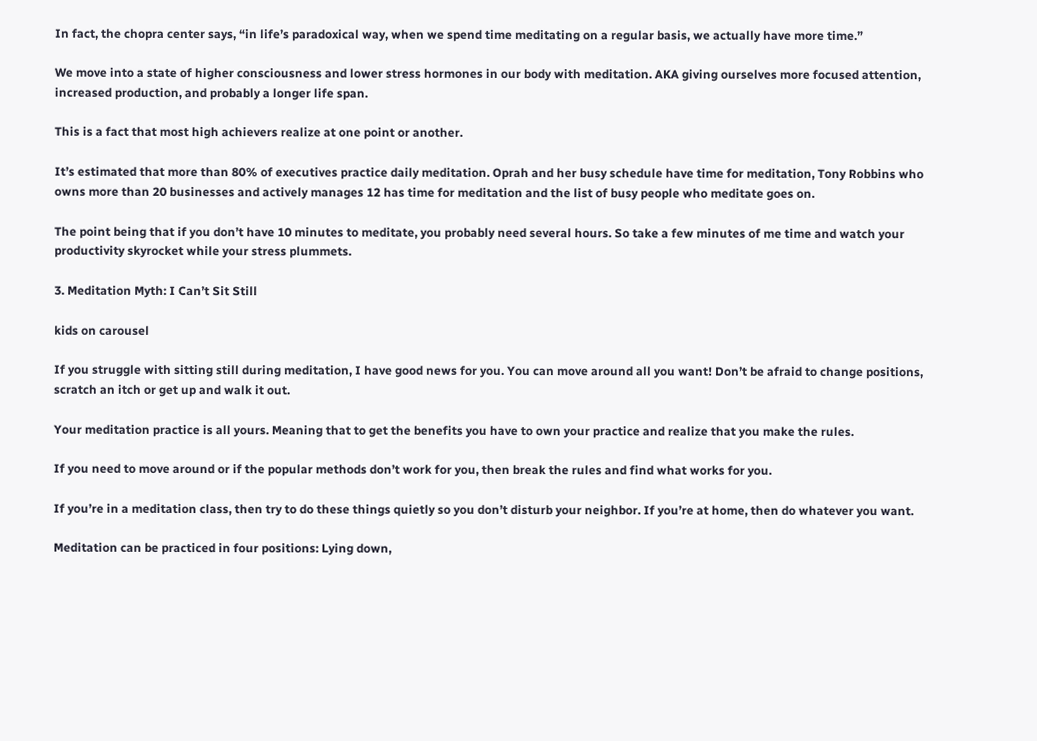In fact, the chopra center says, “in life’s paradoxical way, when we spend time meditating on a regular basis, we actually have more time.”

We move into a state of higher consciousness and lower stress hormones in our body with meditation. AKA giving ourselves more focused attention, increased production, and probably a longer life span.

This is a fact that most high achievers realize at one point or another.

It’s estimated that more than 80% of executives practice daily meditation. Oprah and her busy schedule have time for meditation, Tony Robbins who owns more than 20 businesses and actively manages 12 has time for meditation and the list of busy people who meditate goes on.

The point being that if you don’t have 10 minutes to meditate, you probably need several hours. So take a few minutes of me time and watch your productivity skyrocket while your stress plummets.

3. Meditation Myth: I Can’t Sit Still

kids on carousel

If you struggle with sitting still during meditation, I have good news for you. You can move around all you want! Don’t be afraid to change positions, scratch an itch or get up and walk it out.

Your meditation practice is all yours. Meaning that to get the benefits you have to own your practice and realize that you make the rules.

If you need to move around or if the popular methods don’t work for you, then break the rules and find what works for you.

If you’re in a meditation class, then try to do these things quietly so you don’t disturb your neighbor. If you’re at home, then do whatever you want.

Meditation can be practiced in four positions: Lying down,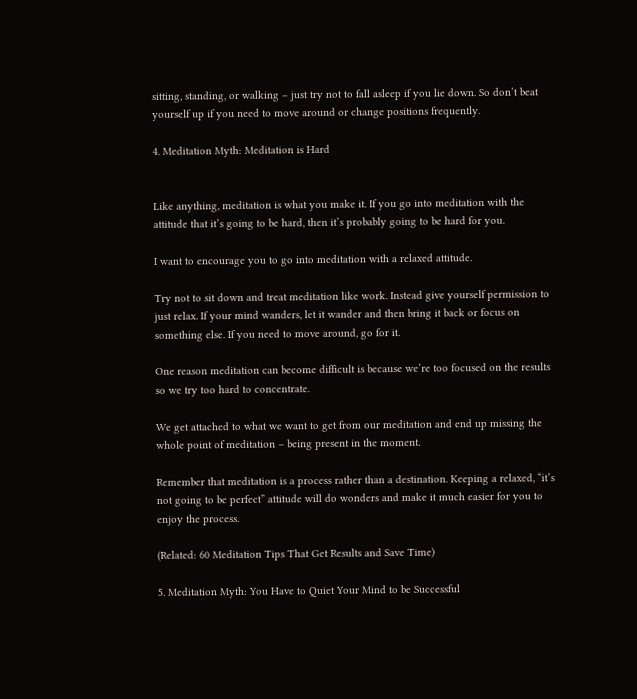sitting, standing, or walking – just try not to fall asleep if you lie down. So don’t beat yourself up if you need to move around or change positions frequently.

4. Meditation Myth: Meditation is Hard


Like anything, meditation is what you make it. If you go into meditation with the attitude that it’s going to be hard, then it’s probably going to be hard for you.

I want to encourage you to go into meditation with a relaxed attitude.

Try not to sit down and treat meditation like work. Instead give yourself permission to just relax. If your mind wanders, let it wander and then bring it back or focus on something else. If you need to move around, go for it.

One reason meditation can become difficult is because we’re too focused on the results so we try too hard to concentrate.

We get attached to what we want to get from our meditation and end up missing the whole point of meditation – being present in the moment.

Remember that meditation is a process rather than a destination. Keeping a relaxed, “it’s not going to be perfect” attitude will do wonders and make it much easier for you to enjoy the process.

(Related: 60 Meditation Tips That Get Results and Save Time)

5. Meditation Myth: You Have to Quiet Your Mind to be Successful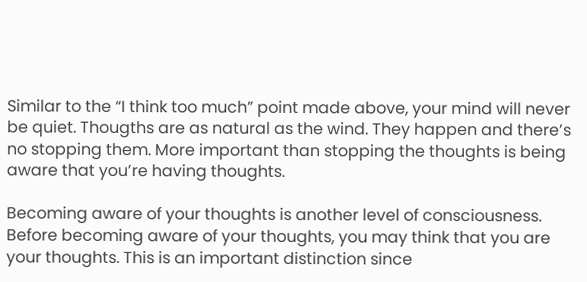Similar to the “I think too much” point made above, your mind will never be quiet. Thougths are as natural as the wind. They happen and there’s no stopping them. More important than stopping the thoughts is being aware that you’re having thoughts.

Becoming aware of your thoughts is another level of consciousness. Before becoming aware of your thoughts, you may think that you are your thoughts. This is an important distinction since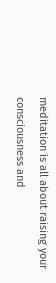meditation is all about raising your consciousness and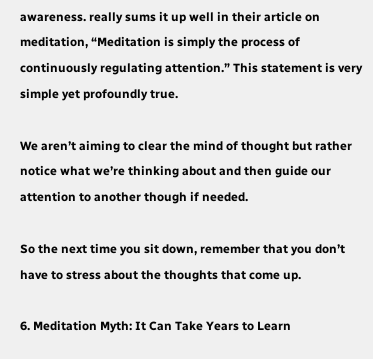awareness. really sums it up well in their article on meditation, “Meditation is simply the process of continuously regulating attention.” This statement is very simple yet profoundly true.

We aren’t aiming to clear the mind of thought but rather notice what we’re thinking about and then guide our attention to another though if needed.

So the next time you sit down, remember that you don’t have to stress about the thoughts that come up.

6. Meditation Myth: It Can Take Years to Learn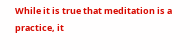While it is true that meditation is a practice, it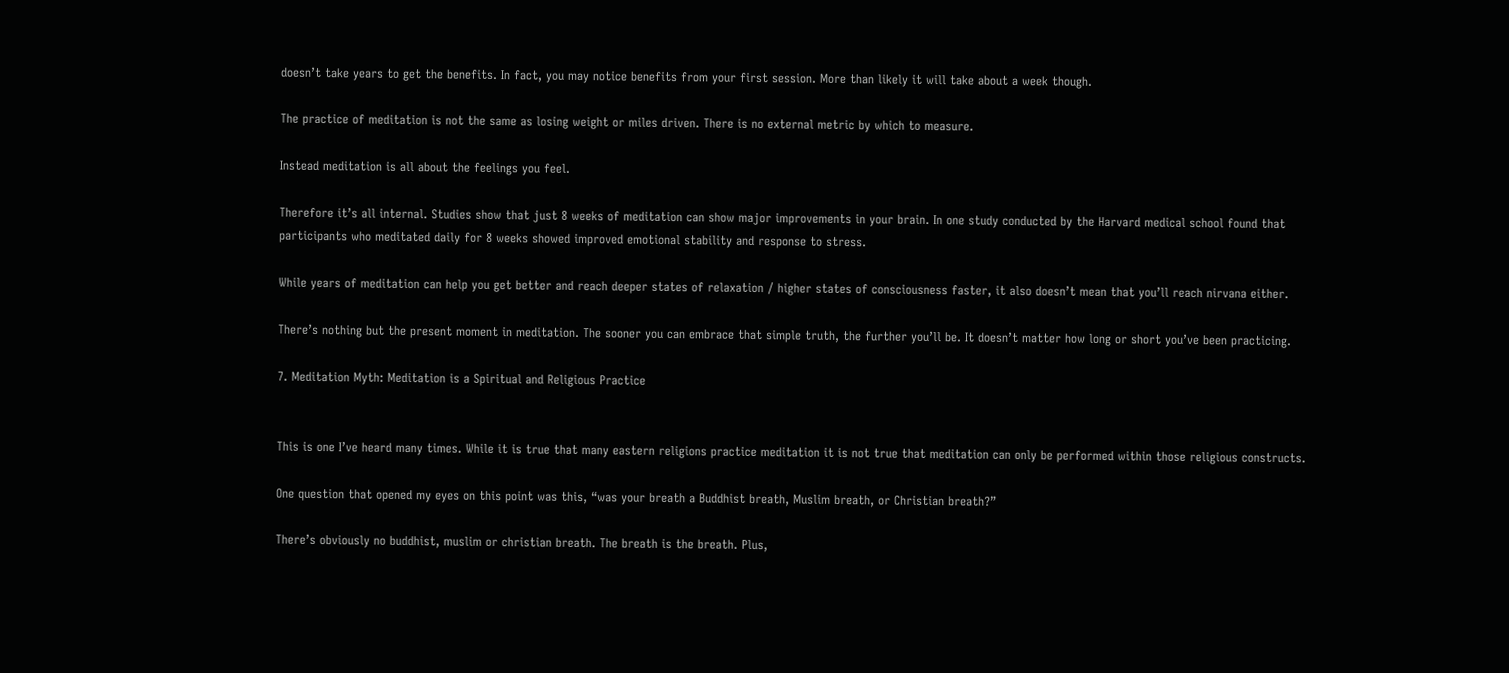doesn’t take years to get the benefits. In fact, you may notice benefits from your first session. More than likely it will take about a week though.

The practice of meditation is not the same as losing weight or miles driven. There is no external metric by which to measure.

Instead meditation is all about the feelings you feel.

Therefore it’s all internal. Studies show that just 8 weeks of meditation can show major improvements in your brain. In one study conducted by the Harvard medical school found that participants who meditated daily for 8 weeks showed improved emotional stability and response to stress.

While years of meditation can help you get better and reach deeper states of relaxation / higher states of consciousness faster, it also doesn’t mean that you’ll reach nirvana either.

There’s nothing but the present moment in meditation. The sooner you can embrace that simple truth, the further you’ll be. It doesn’t matter how long or short you’ve been practicing.

7. Meditation Myth: Meditation is a Spiritual and Religious Practice


This is one I’ve heard many times. While it is true that many eastern religions practice meditation it is not true that meditation can only be performed within those religious constructs.

One question that opened my eyes on this point was this, “was your breath a Buddhist breath, Muslim breath, or Christian breath?”

There’s obviously no buddhist, muslim or christian breath. The breath is the breath. Plus,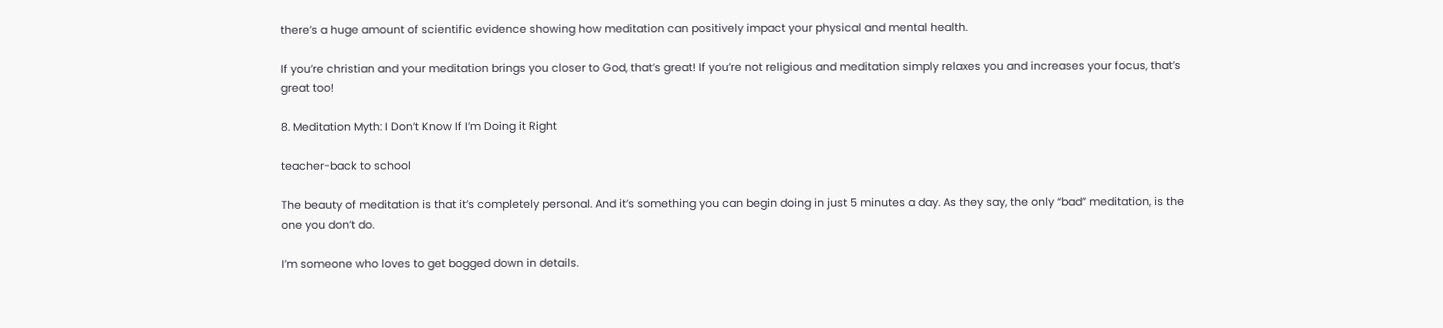there’s a huge amount of scientific evidence showing how meditation can positively impact your physical and mental health.

If you’re christian and your meditation brings you closer to God, that’s great! If you’re not religious and meditation simply relaxes you and increases your focus, that’s great too!

8. Meditation Myth: I Don’t Know If I’m Doing it Right

teacher-back to school

The beauty of meditation is that it’s completely personal. And it’s something you can begin doing in just 5 minutes a day. As they say, the only “bad” meditation, is the one you don’t do.

I’m someone who loves to get bogged down in details.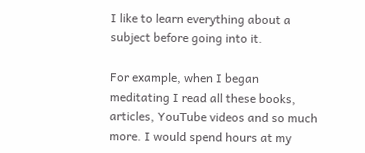I like to learn everything about a subject before going into it.

For example, when I began meditating I read all these books, articles, YouTube videos and so much more. I would spend hours at my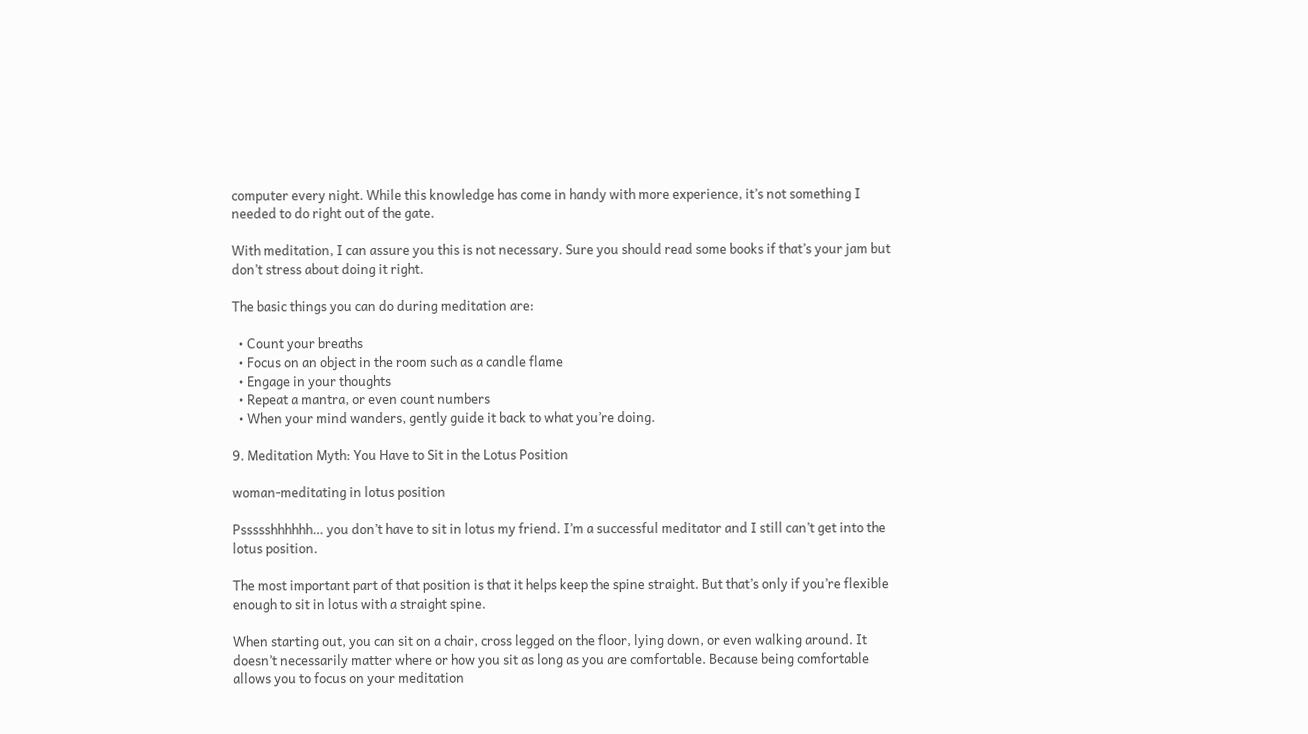computer every night. While this knowledge has come in handy with more experience, it’s not something I needed to do right out of the gate.

With meditation, I can assure you this is not necessary. Sure you should read some books if that’s your jam but don’t stress about doing it right.

The basic things you can do during meditation are:

  • Count your breaths
  • Focus on an object in the room such as a candle flame
  • Engage in your thoughts
  • Repeat a mantra, or even count numbers
  • When your mind wanders, gently guide it back to what you’re doing.

9. Meditation Myth: You Have to Sit in the Lotus Position

woman-meditating in lotus position

Pssssshhhhhh… you don’t have to sit in lotus my friend. I’m a successful meditator and I still can’t get into the lotus position.

The most important part of that position is that it helps keep the spine straight. But that’s only if you’re flexible enough to sit in lotus with a straight spine.

When starting out, you can sit on a chair, cross legged on the floor, lying down, or even walking around. It doesn’t necessarily matter where or how you sit as long as you are comfortable. Because being comfortable allows you to focus on your meditation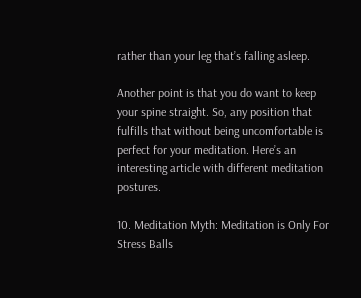rather than your leg that’s falling asleep.

Another point is that you do want to keep your spine straight. So, any position that fulfills that without being uncomfortable is perfect for your meditation. Here’s an interesting article with different meditation postures.

10. Meditation Myth: Meditation is Only For Stress Balls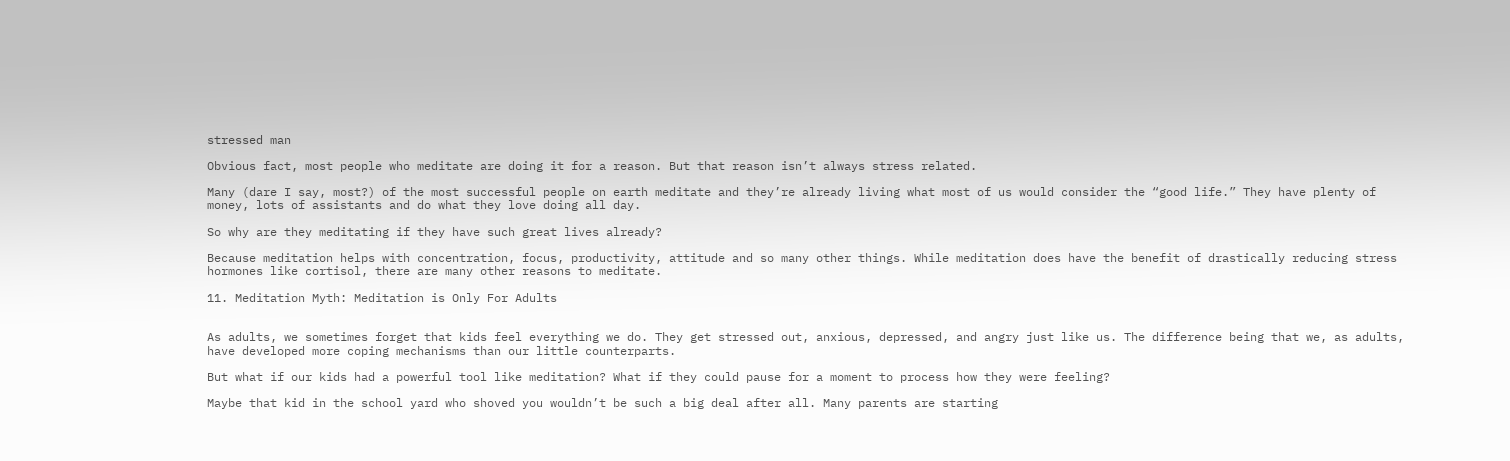stressed man

Obvious fact, most people who meditate are doing it for a reason. But that reason isn’t always stress related.

Many (dare I say, most?) of the most successful people on earth meditate and they’re already living what most of us would consider the “good life.” They have plenty of money, lots of assistants and do what they love doing all day.

So why are they meditating if they have such great lives already?

Because meditation helps with concentration, focus, productivity, attitude and so many other things. While meditation does have the benefit of drastically reducing stress hormones like cortisol, there are many other reasons to meditate.

11. Meditation Myth: Meditation is Only For Adults


As adults, we sometimes forget that kids feel everything we do. They get stressed out, anxious, depressed, and angry just like us. The difference being that we, as adults, have developed more coping mechanisms than our little counterparts.

But what if our kids had a powerful tool like meditation? What if they could pause for a moment to process how they were feeling?

Maybe that kid in the school yard who shoved you wouldn’t be such a big deal after all. Many parents are starting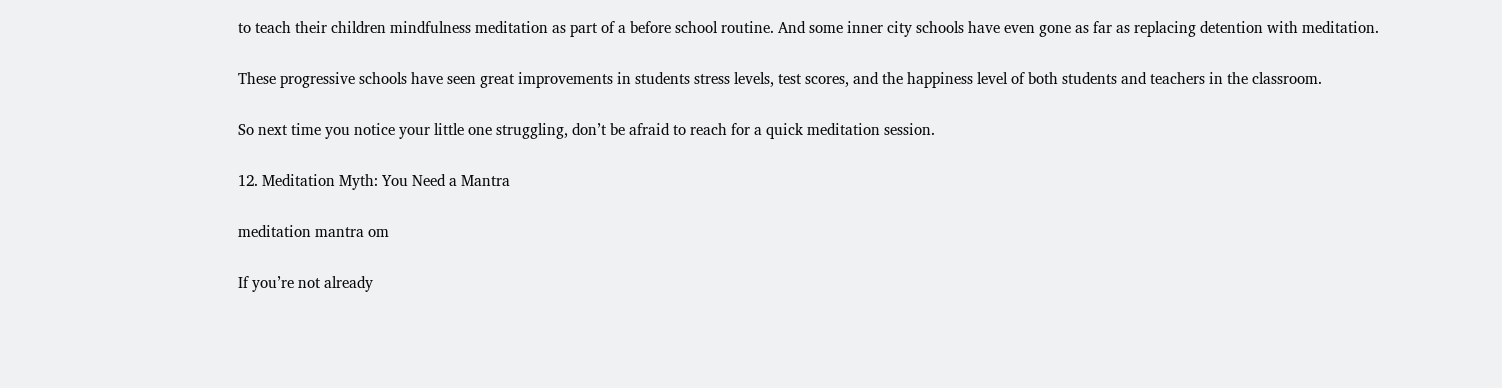to teach their children mindfulness meditation as part of a before school routine. And some inner city schools have even gone as far as replacing detention with meditation.

These progressive schools have seen great improvements in students stress levels, test scores, and the happiness level of both students and teachers in the classroom.

So next time you notice your little one struggling, don’t be afraid to reach for a quick meditation session.

12. Meditation Myth: You Need a Mantra

meditation mantra om

If you’re not already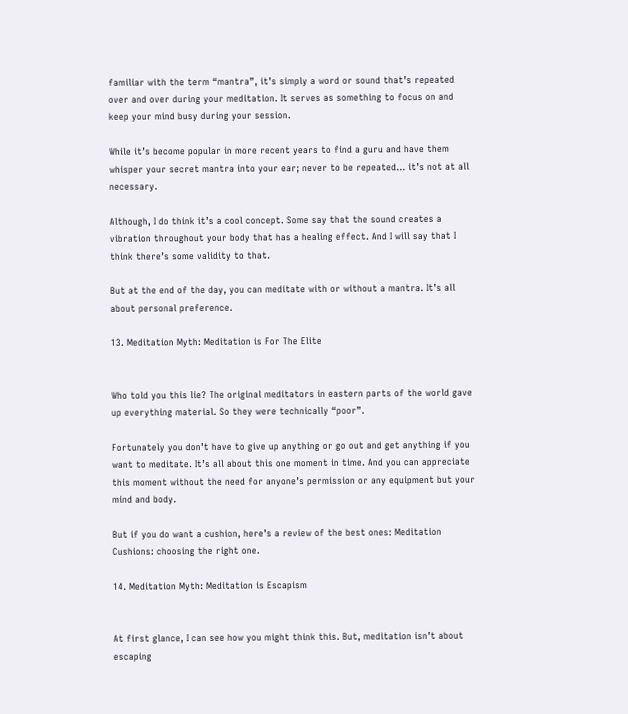familiar with the term “mantra”, it’s simply a word or sound that’s repeated over and over during your meditation. It serves as something to focus on and keep your mind busy during your session.

While it’s become popular in more recent years to find a guru and have them whisper your secret mantra into your ear; never to be repeated… it’s not at all necessary.

Although, I do think it’s a cool concept. Some say that the sound creates a vibration throughout your body that has a healing effect. And I will say that I think there’s some validity to that.

But at the end of the day, you can meditate with or without a mantra. It’s all about personal preference.

13. Meditation Myth: Meditation is For The Elite


Who told you this lie? The original meditators in eastern parts of the world gave up everything material. So they were technically “poor”.

Fortunately you don’t have to give up anything or go out and get anything if you want to meditate. It’s all about this one moment in time. And you can appreciate this moment without the need for anyone’s permission or any equipment but your mind and body.

But if you do want a cushion, here’s a review of the best ones: Meditation Cushions: choosing the right one.

14. Meditation Myth: Meditation is Escapism


At first glance, I can see how you might think this. But, meditation isn’t about escaping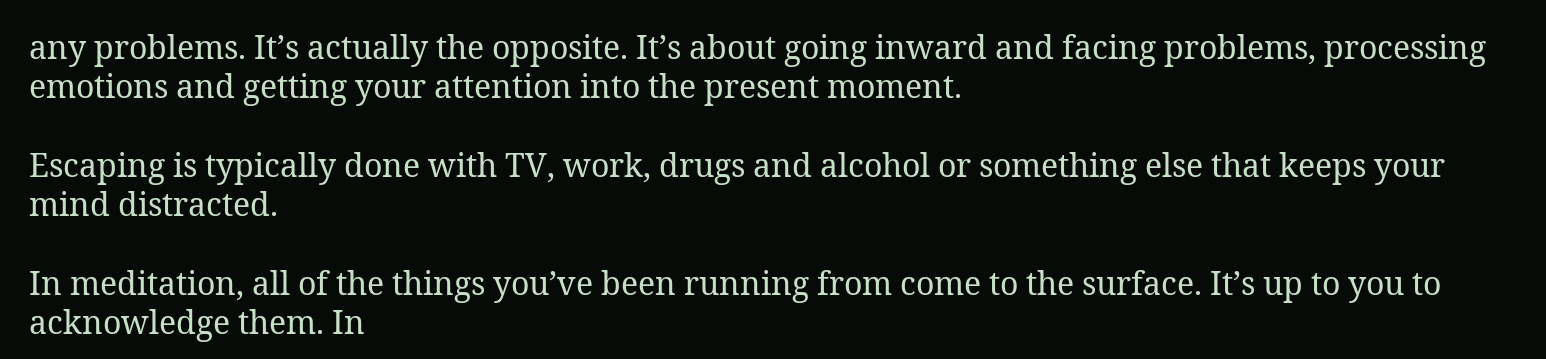any problems. It’s actually the opposite. It’s about going inward and facing problems, processing emotions and getting your attention into the present moment.

Escaping is typically done with TV, work, drugs and alcohol or something else that keeps your mind distracted.

In meditation, all of the things you’ve been running from come to the surface. It’s up to you to acknowledge them. In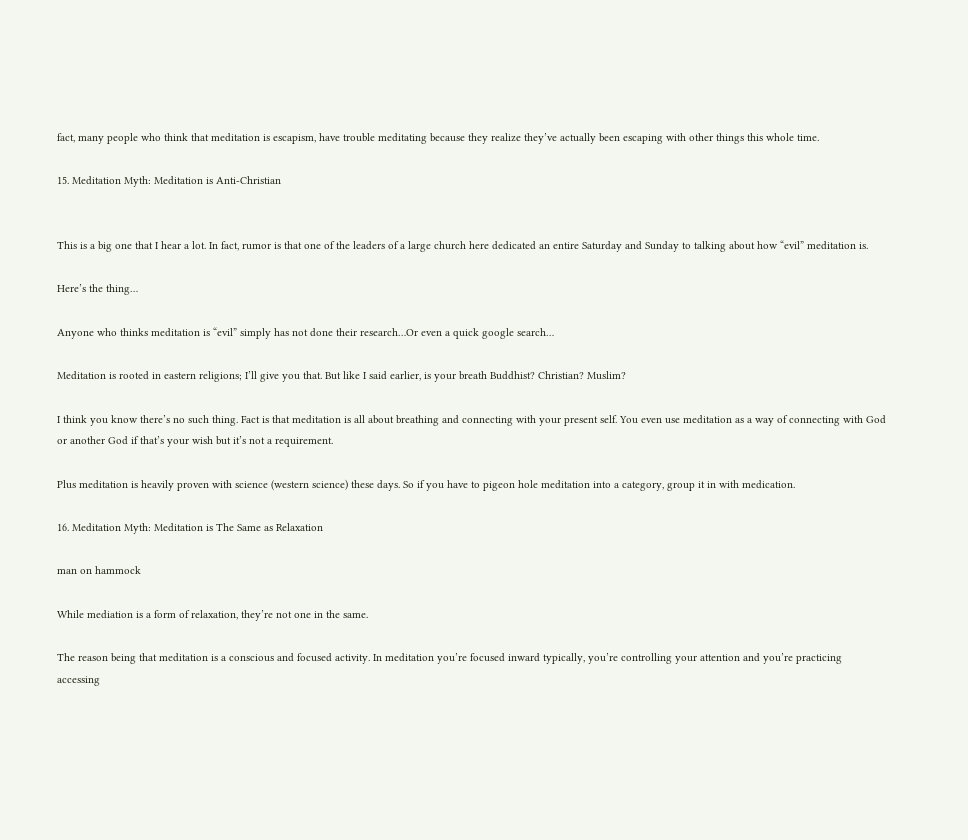fact, many people who think that meditation is escapism, have trouble meditating because they realize they’ve actually been escaping with other things this whole time.

15. Meditation Myth: Meditation is Anti-Christian


This is a big one that I hear a lot. In fact, rumor is that one of the leaders of a large church here dedicated an entire Saturday and Sunday to talking about how “evil” meditation is.

Here’s the thing…

Anyone who thinks meditation is “evil” simply has not done their research…Or even a quick google search…

Meditation is rooted in eastern religions; I’ll give you that. But like I said earlier, is your breath Buddhist? Christian? Muslim?

I think you know there’s no such thing. Fact is that meditation is all about breathing and connecting with your present self. You even use meditation as a way of connecting with God or another God if that’s your wish but it’s not a requirement.

Plus meditation is heavily proven with science (western science) these days. So if you have to pigeon hole meditation into a category, group it in with medication.

16. Meditation Myth: Meditation is The Same as Relaxation

man on hammock

While mediation is a form of relaxation, they’re not one in the same.

The reason being that meditation is a conscious and focused activity. In meditation you’re focused inward typically, you’re controlling your attention and you’re practicing accessing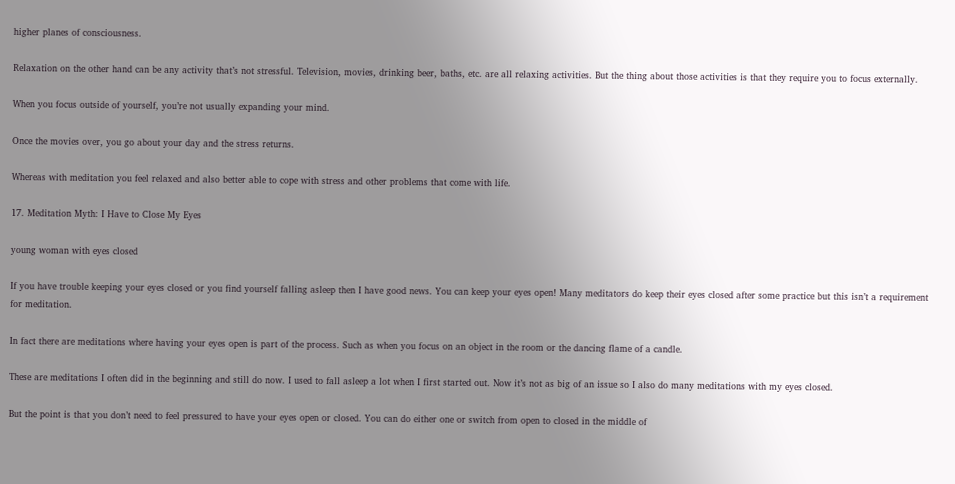higher planes of consciousness.

Relaxation on the other hand can be any activity that’s not stressful. Television, movies, drinking beer, baths, etc. are all relaxing activities. But the thing about those activities is that they require you to focus externally.

When you focus outside of yourself, you’re not usually expanding your mind.

Once the movies over, you go about your day and the stress returns.

Whereas with meditation you feel relaxed and also better able to cope with stress and other problems that come with life.

17. Meditation Myth: I Have to Close My Eyes

young woman with eyes closed

If you have trouble keeping your eyes closed or you find yourself falling asleep then I have good news. You can keep your eyes open! Many meditators do keep their eyes closed after some practice but this isn’t a requirement for meditation.

In fact there are meditations where having your eyes open is part of the process. Such as when you focus on an object in the room or the dancing flame of a candle.

These are meditations I often did in the beginning and still do now. I used to fall asleep a lot when I first started out. Now it’s not as big of an issue so I also do many meditations with my eyes closed.

But the point is that you don’t need to feel pressured to have your eyes open or closed. You can do either one or switch from open to closed in the middle of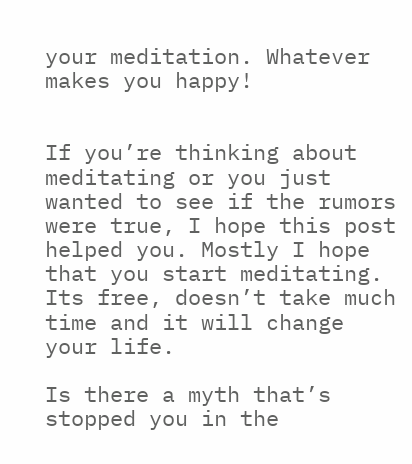your meditation. Whatever makes you happy!


If you’re thinking about meditating or you just wanted to see if the rumors were true, I hope this post helped you. Mostly I hope that you start meditating. Its free, doesn’t take much time and it will change your life.

Is there a myth that’s stopped you in the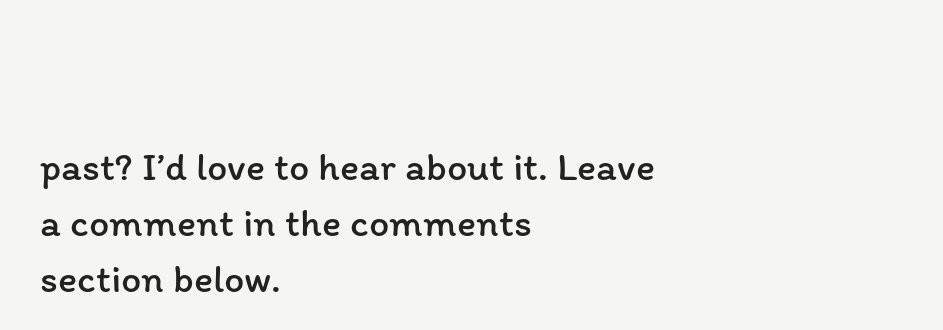past? I’d love to hear about it. Leave a comment in the comments section below.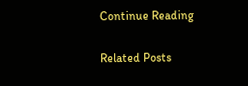Continue Reading

Related Posts